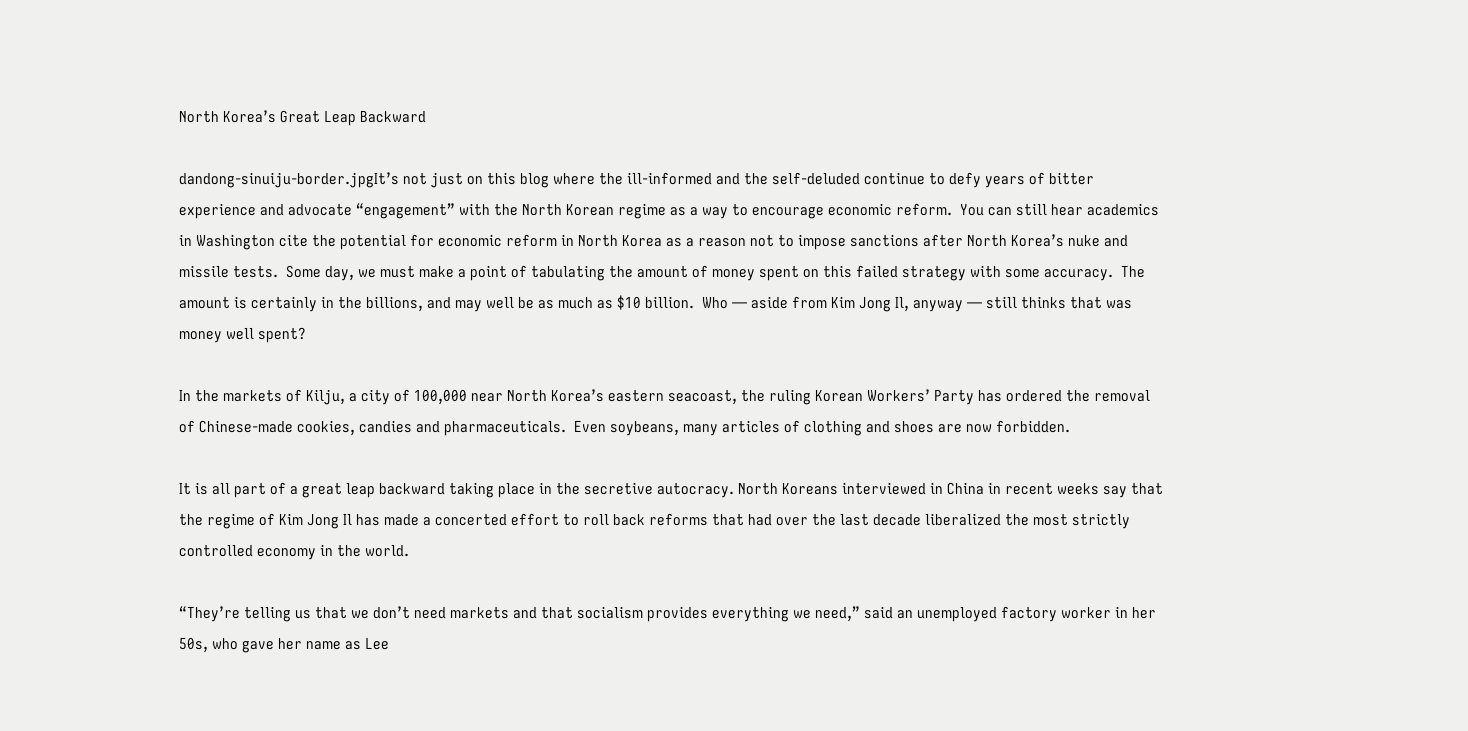North Korea’s Great Leap Backward

dandong-sinuiju-border.jpgIt’s not just on this blog where the ill-informed and the self-deluded continue to defy years of bitter experience and advocate “engagement” with the North Korean regime as a way to encourage economic reform.  You can still hear academics in Washington cite the potential for economic reform in North Korea as a reason not to impose sanctions after North Korea’s nuke and missile tests.  Some day, we must make a point of tabulating the amount of money spent on this failed strategy with some accuracy.  The amount is certainly in the billions, and may well be as much as $10 billion.  Who — aside from Kim Jong Il, anyway — still thinks that was money well spent?

In the markets of Kilju, a city of 100,000 near North Korea’s eastern seacoast, the ruling Korean Workers’ Party has ordered the removal of Chinese-made cookies, candies and pharmaceuticals.  Even soybeans, many articles of clothing and shoes are now forbidden.

It is all part of a great leap backward taking place in the secretive autocracy. North Koreans interviewed in China in recent weeks say that the regime of Kim Jong Il has made a concerted effort to roll back reforms that had over the last decade liberalized the most strictly controlled economy in the world.

“They’re telling us that we don’t need markets and that socialism provides everything we need,” said an unemployed factory worker in her 50s, who gave her name as Lee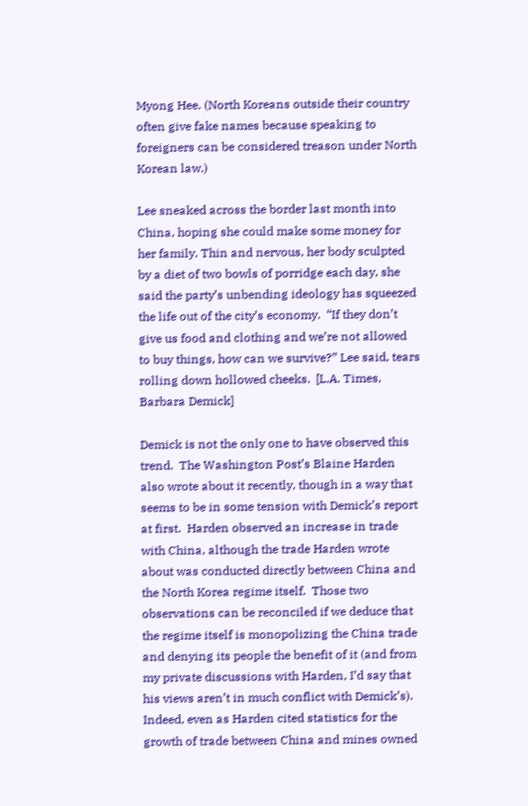Myong Hee. (North Koreans outside their country often give fake names because speaking to foreigners can be considered treason under North Korean law.)

Lee sneaked across the border last month into China, hoping she could make some money for her family. Thin and nervous, her body sculpted by a diet of two bowls of porridge each day, she said the party’s unbending ideology has squeezed the life out of the city’s economy.  “If they don’t give us food and clothing and we’re not allowed to buy things, how can we survive?” Lee said, tears rolling down hollowed cheeks.  [L.A. Times, Barbara Demick]

Demick is not the only one to have observed this trend.  The Washington Post’s Blaine Harden also wrote about it recently, though in a way that seems to be in some tension with Demick’s report at first.  Harden observed an increase in trade with China, although the trade Harden wrote about was conducted directly between China and the North Korea regime itself.  Those two observations can be reconciled if we deduce that the regime itself is monopolizing the China trade and denying its people the benefit of it (and from my private discussions with Harden, I’d say that his views aren’t in much conflict with Demick’s).  Indeed, even as Harden cited statistics for the growth of trade between China and mines owned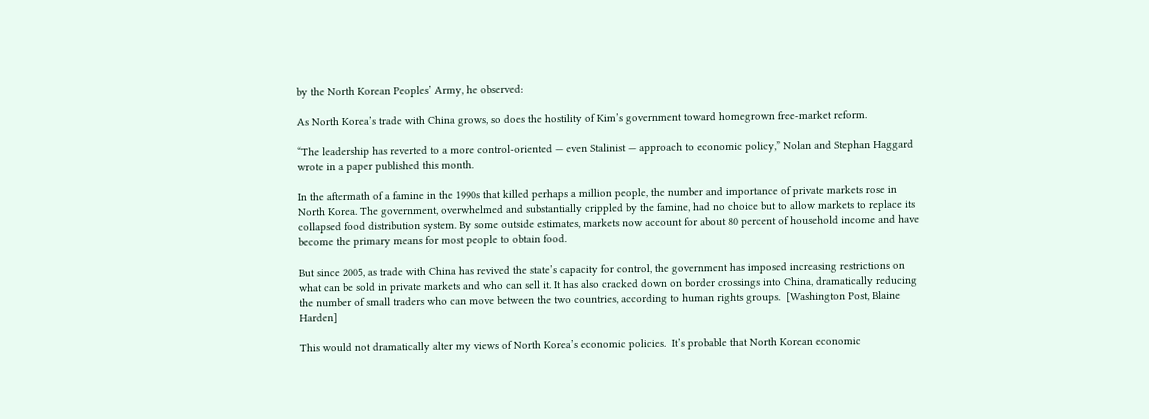by the North Korean Peoples’ Army, he observed:

As North Korea’s trade with China grows, so does the hostility of Kim’s government toward homegrown free-market reform.

“The leadership has reverted to a more control-oriented — even Stalinist — approach to economic policy,” Nolan and Stephan Haggard wrote in a paper published this month.

In the aftermath of a famine in the 1990s that killed perhaps a million people, the number and importance of private markets rose in North Korea. The government, overwhelmed and substantially crippled by the famine, had no choice but to allow markets to replace its collapsed food distribution system. By some outside estimates, markets now account for about 80 percent of household income and have become the primary means for most people to obtain food.

But since 2005, as trade with China has revived the state’s capacity for control, the government has imposed increasing restrictions on what can be sold in private markets and who can sell it. It has also cracked down on border crossings into China, dramatically reducing the number of small traders who can move between the two countries, according to human rights groups.  [Washington Post, Blaine Harden]

This would not dramatically alter my views of North Korea’s economic policies.  It’s probable that North Korean economic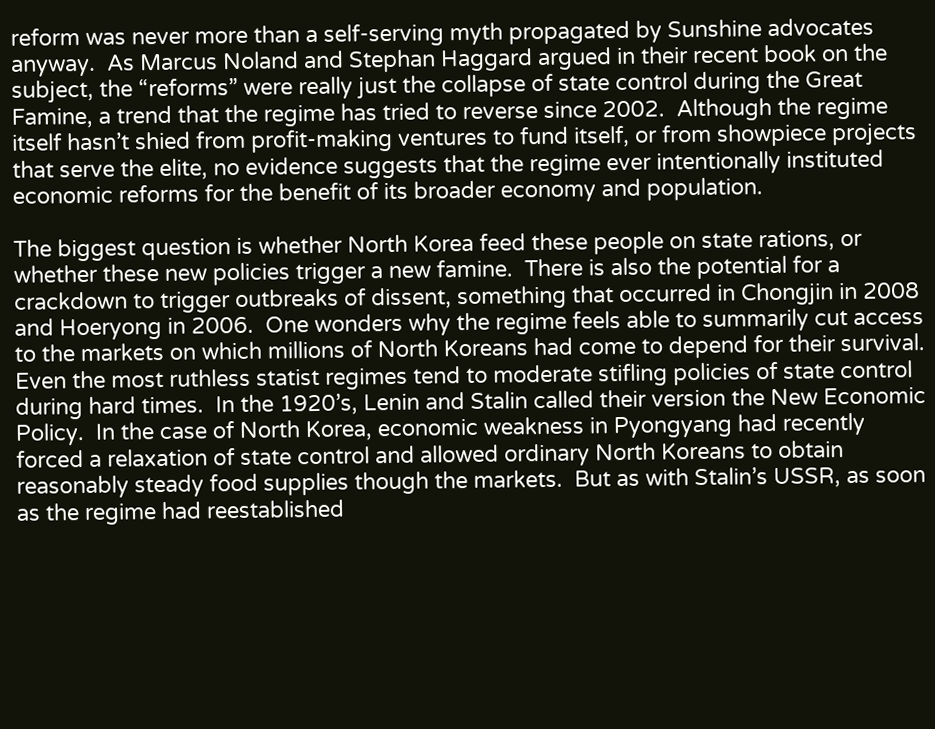reform was never more than a self-serving myth propagated by Sunshine advocates anyway.  As Marcus Noland and Stephan Haggard argued in their recent book on the subject, the “reforms” were really just the collapse of state control during the Great Famine, a trend that the regime has tried to reverse since 2002.  Although the regime itself hasn’t shied from profit-making ventures to fund itself, or from showpiece projects that serve the elite, no evidence suggests that the regime ever intentionally instituted economic reforms for the benefit of its broader economy and population.

The biggest question is whether North Korea feed these people on state rations, or whether these new policies trigger a new famine.  There is also the potential for a crackdown to trigger outbreaks of dissent, something that occurred in Chongjin in 2008 and Hoeryong in 2006.  One wonders why the regime feels able to summarily cut access to the markets on which millions of North Koreans had come to depend for their survival.  Even the most ruthless statist regimes tend to moderate stifling policies of state control during hard times.  In the 1920’s, Lenin and Stalin called their version the New Economic Policy.  In the case of North Korea, economic weakness in Pyongyang had recently forced a relaxation of state control and allowed ordinary North Koreans to obtain reasonably steady food supplies though the markets.  But as with Stalin’s USSR, as soon as the regime had reestablished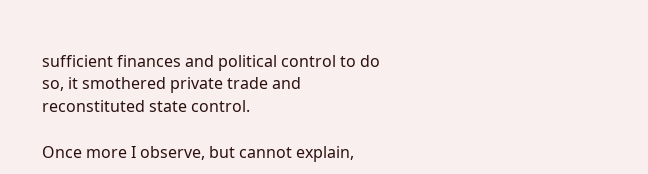sufficient finances and political control to do so, it smothered private trade and reconstituted state control.

Once more I observe, but cannot explain,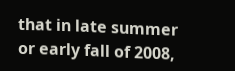that in late summer or early fall of 2008,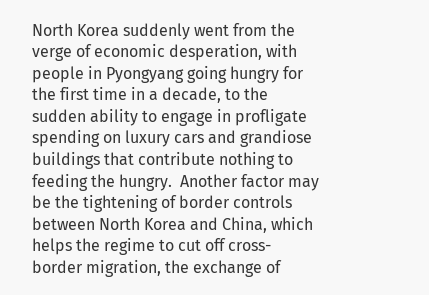North Korea suddenly went from the verge of economic desperation, with people in Pyongyang going hungry for the first time in a decade, to the sudden ability to engage in profligate spending on luxury cars and grandiose buildings that contribute nothing to feeding the hungry.  Another factor may be the tightening of border controls between North Korea and China, which helps the regime to cut off cross-border migration, the exchange of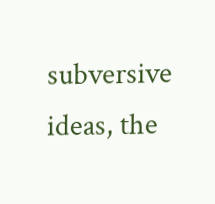subversive ideas, the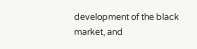development of the black market, and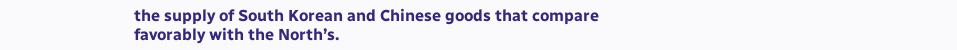the supply of South Korean and Chinese goods that compare favorably with the North’s.